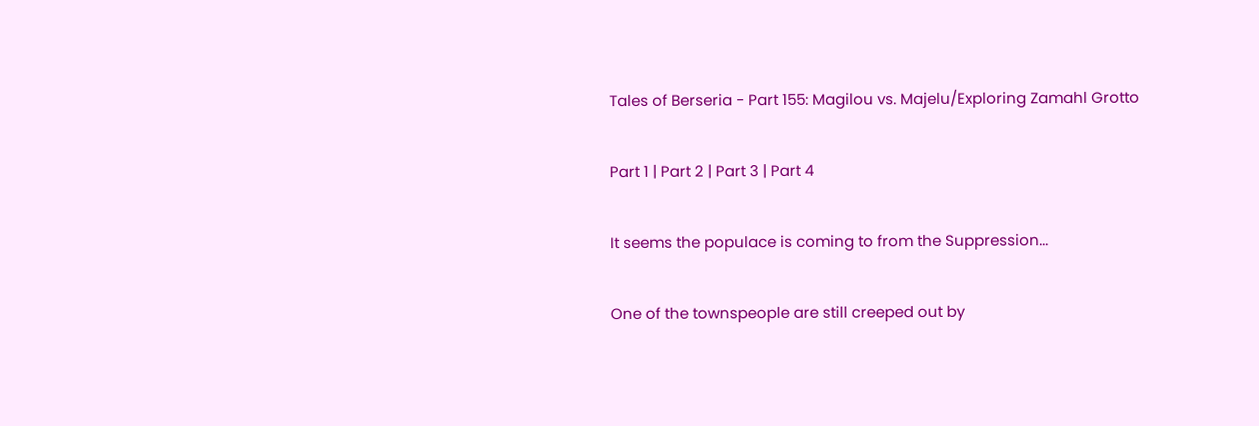Tales of Berseria - Part 155: Magilou vs. Majelu/Exploring Zamahl Grotto

Part 1 | Part 2 | Part 3 | Part 4

It seems the populace is coming to from the Suppression...

One of the townspeople are still creeped out by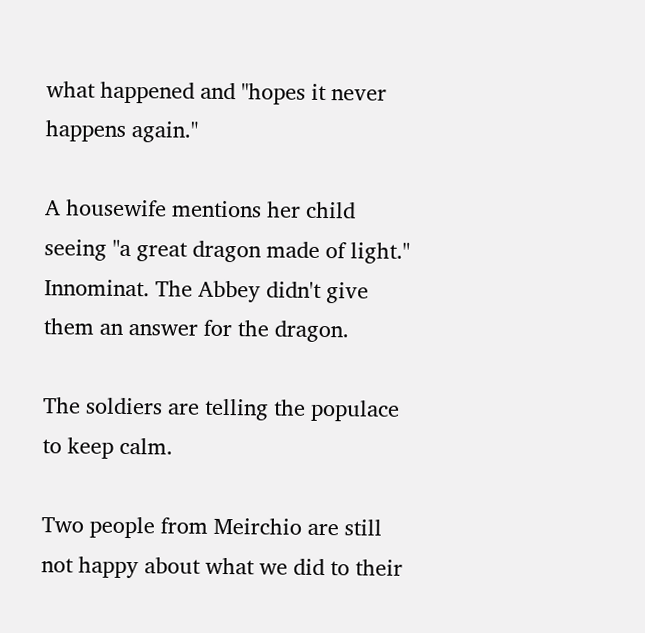what happened and "hopes it never happens again."

A housewife mentions her child seeing "a great dragon made of light." Innominat. The Abbey didn't give them an answer for the dragon.

The soldiers are telling the populace to keep calm.

Two people from Meirchio are still not happy about what we did to their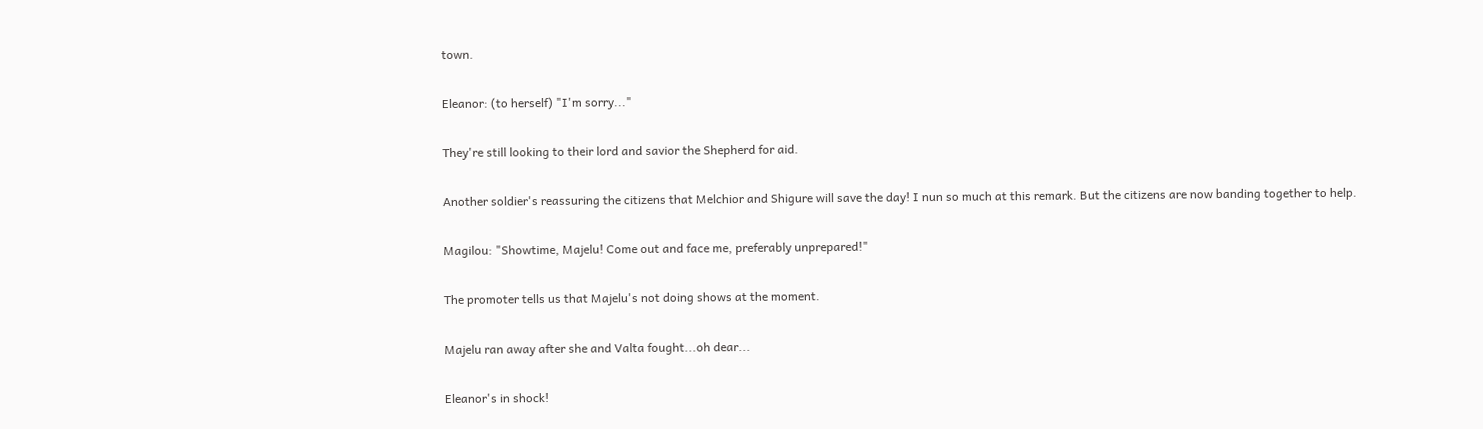town.

Eleanor: (to herself) "I'm sorry..."

They're still looking to their lord and savior the Shepherd for aid.

Another soldier's reassuring the citizens that Melchior and Shigure will save the day! I nun so much at this remark. But the citizens are now banding together to help.

Magilou: "Showtime, Majelu! Come out and face me, preferably unprepared!"

The promoter tells us that Majelu's not doing shows at the moment.

Majelu ran away after she and Valta fought...oh dear...

Eleanor's in shock!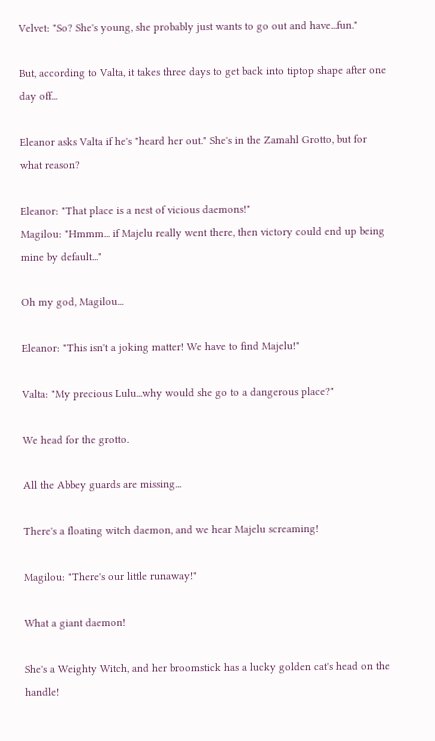Velvet: "So? She's young, she probably just wants to go out and have...fun."

But, according to Valta, it takes three days to get back into tiptop shape after one day off...

Eleanor asks Valta if he's "heard her out." She's in the Zamahl Grotto, but for what reason?

Eleanor: "That place is a nest of vicious daemons!"
Magilou: "Hmmm... if Majelu really went there, then victory could end up being mine by default..."

Oh my god, Magilou...

Eleanor: "This isn't a joking matter! We have to find Majelu!"

Valta: "My precious Lulu...why would she go to a dangerous place?"

We head for the grotto.

All the Abbey guards are missing...

There's a floating witch daemon, and we hear Majelu screaming!

Magilou: "There's our little runaway!"

What a giant daemon!

She's a Weighty Witch, and her broomstick has a lucky golden cat's head on the handle!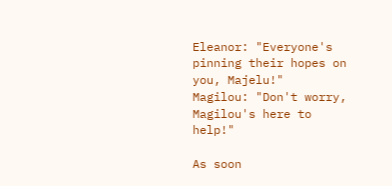Eleanor: "Everyone's pinning their hopes on you, Majelu!"
Magilou: "Don't worry, Magilou's here to help!"

As soon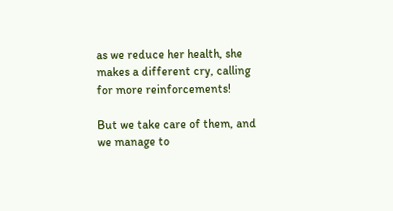as we reduce her health, she makes a different cry, calling for more reinforcements!

But we take care of them, and we manage to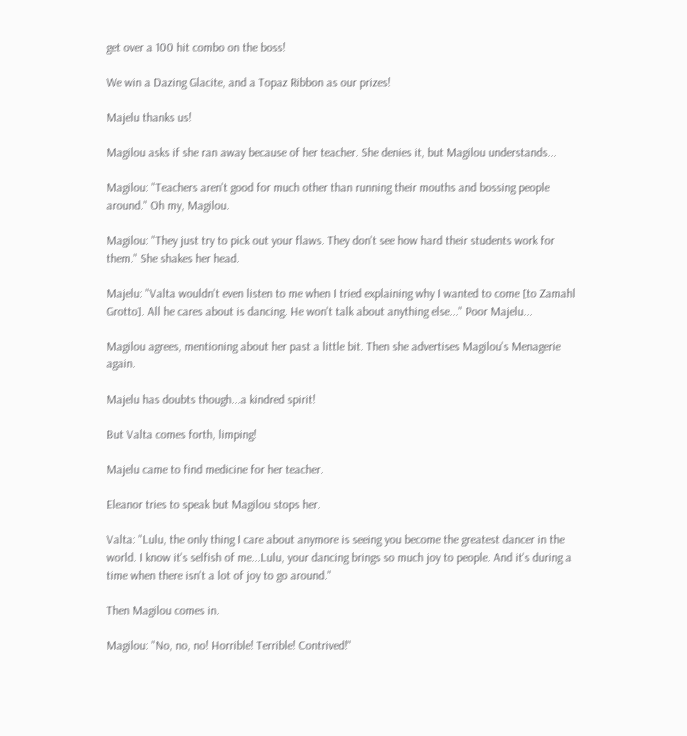get over a 100 hit combo on the boss!

We win a Dazing Glacite, and a Topaz Ribbon as our prizes!

Majelu thanks us!

Magilou asks if she ran away because of her teacher. She denies it, but Magilou understands...

Magilou: "Teachers aren't good for much other than running their mouths and bossing people around." Oh my, Magilou.

Magilou: "They just try to pick out your flaws. They don't see how hard their students work for them." She shakes her head.

Majelu: "Valta wouldn't even listen to me when I tried explaining why I wanted to come [to Zamahl Grotto]. All he cares about is dancing. He won't talk about anything else..." Poor Majelu...

Magilou agrees, mentioning about her past a little bit. Then she advertises Magilou's Menagerie again.

Majelu has doubts though...a kindred spirit!

But Valta comes forth, limping!

Majelu came to find medicine for her teacher.

Eleanor tries to speak but Magilou stops her.

Valta: "Lulu, the only thing I care about anymore is seeing you become the greatest dancer in the world. I know it's selfish of me...Lulu, your dancing brings so much joy to people. And it's during a time when there isn't a lot of joy to go around."

Then Magilou comes in.

Magilou: "No, no, no! Horrible! Terrible! Contrived!"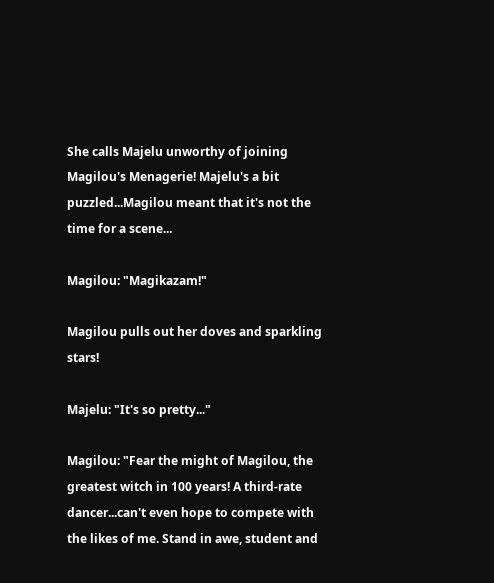She calls Majelu unworthy of joining Magilou's Menagerie! Majelu's a bit puzzled...Magilou meant that it's not the time for a scene...

Magilou: "Magikazam!"

Magilou pulls out her doves and sparkling stars!

Majelu: "It's so pretty..."

Magilou: "Fear the might of Magilou, the greatest witch in 100 years! A third-rate dancer...can't even hope to compete with the likes of me. Stand in awe, student and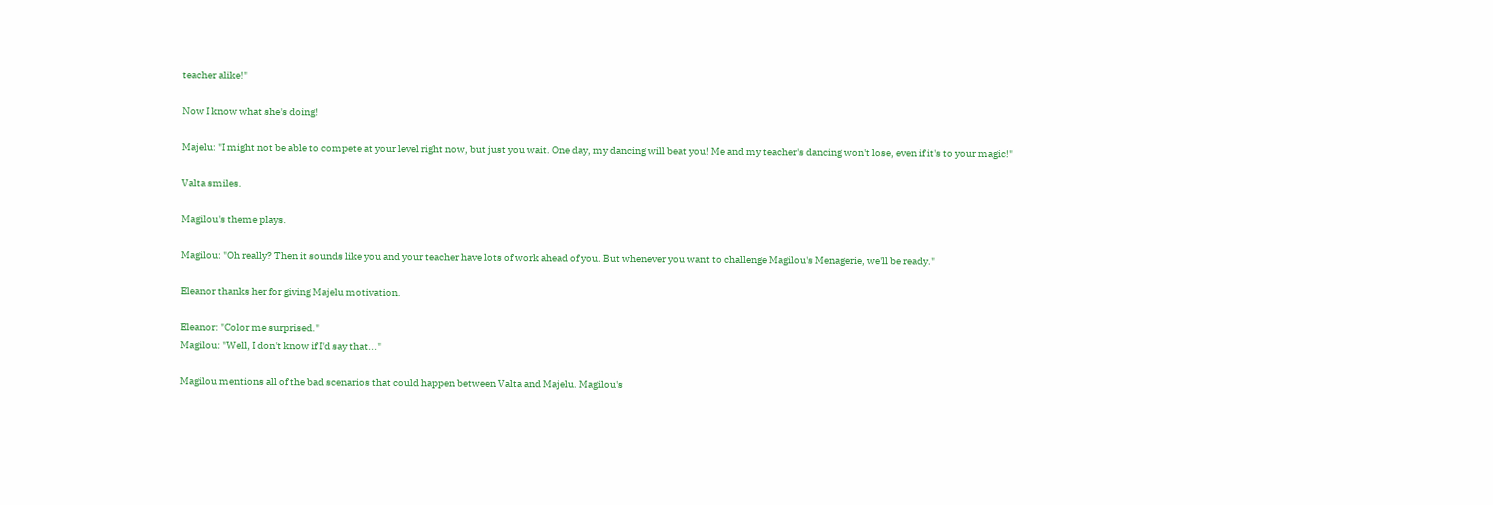teacher alike!"

Now I know what she's doing!

Majelu: "I might not be able to compete at your level right now, but just you wait. One day, my dancing will beat you! Me and my teacher's dancing won't lose, even if it's to your magic!"

Valta smiles.

Magilou's theme plays.

Magilou: "Oh really? Then it sounds like you and your teacher have lots of work ahead of you. But whenever you want to challenge Magilou's Menagerie, we'll be ready."

Eleanor thanks her for giving Majelu motivation.

Eleanor: "Color me surprised."
Magilou: "Well, I don't know if I'd say that..."

Magilou mentions all of the bad scenarios that could happen between Valta and Majelu. Magilou's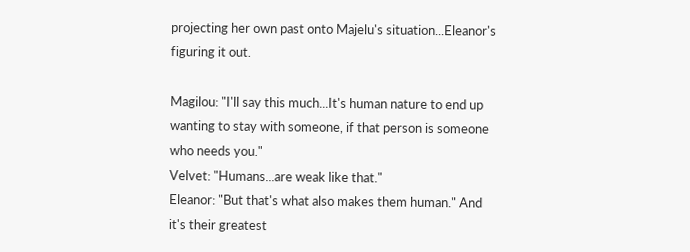projecting her own past onto Majelu's situation...Eleanor's figuring it out.

Magilou: "I'll say this much...It's human nature to end up wanting to stay with someone, if that person is someone who needs you."
Velvet: "Humans...are weak like that."
Eleanor: "But that's what also makes them human." And it's their greatest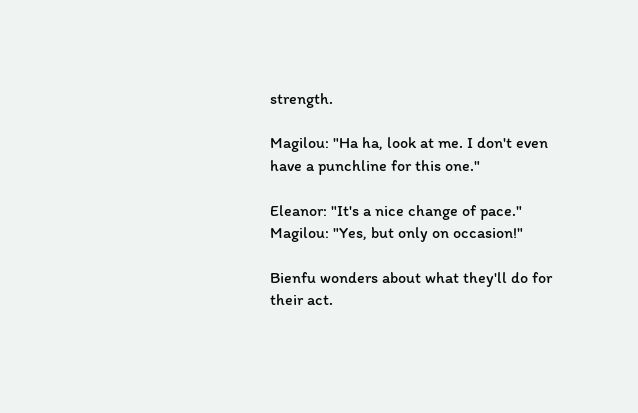strength.

Magilou: "Ha ha, look at me. I don't even have a punchline for this one."

Eleanor: "It's a nice change of pace."
Magilou: "Yes, but only on occasion!"

Bienfu wonders about what they'll do for their act.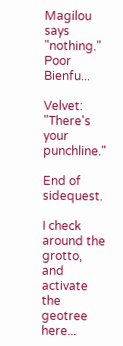Magilou says "nothing." Poor Bienfu...

Velvet: "There's your punchline."

End of sidequest.

I check around the grotto, and activate the geotree here...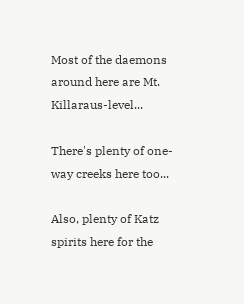Most of the daemons around here are Mt. Killaraus-level...

There's plenty of one-way creeks here too...

Also, plenty of Katz spirits here for the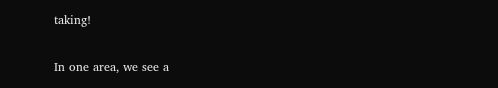taking!

In one area, we see a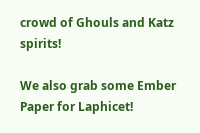crowd of Ghouls and Katz spirits!

We also grab some Ember Paper for Laphicet!